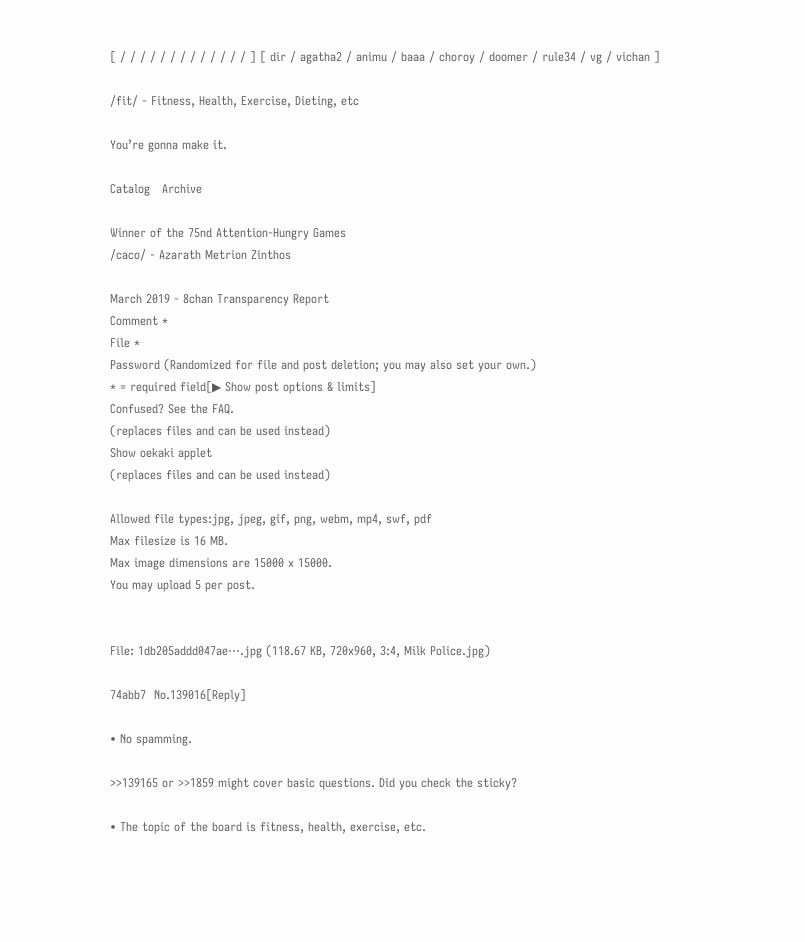[ / / / / / / / / / / / / / ] [ dir / agatha2 / animu / baaa / choroy / doomer / rule34 / vg / vichan ]

/fit/ - Fitness, Health, Exercise, Dieting, etc

You’re gonna make it.

Catalog   Archive

Winner of the 75nd Attention-Hungry Games
/caco/ - Azarath Metrion Zinthos

March 2019 - 8chan Transparency Report
Comment *
File *
Password (Randomized for file and post deletion; you may also set your own.)
* = required field[▶ Show post options & limits]
Confused? See the FAQ.
(replaces files and can be used instead)
Show oekaki applet
(replaces files and can be used instead)

Allowed file types:jpg, jpeg, gif, png, webm, mp4, swf, pdf
Max filesize is 16 MB.
Max image dimensions are 15000 x 15000.
You may upload 5 per post.


File: 1db205addd047ae⋯.jpg (118.67 KB, 720x960, 3:4, Milk Police.jpg)

74abb7  No.139016[Reply]

• No spamming.

>>139165 or >>1859 might cover basic questions. Did you check the sticky?

• The topic of the board is fitness, health, exercise, etc.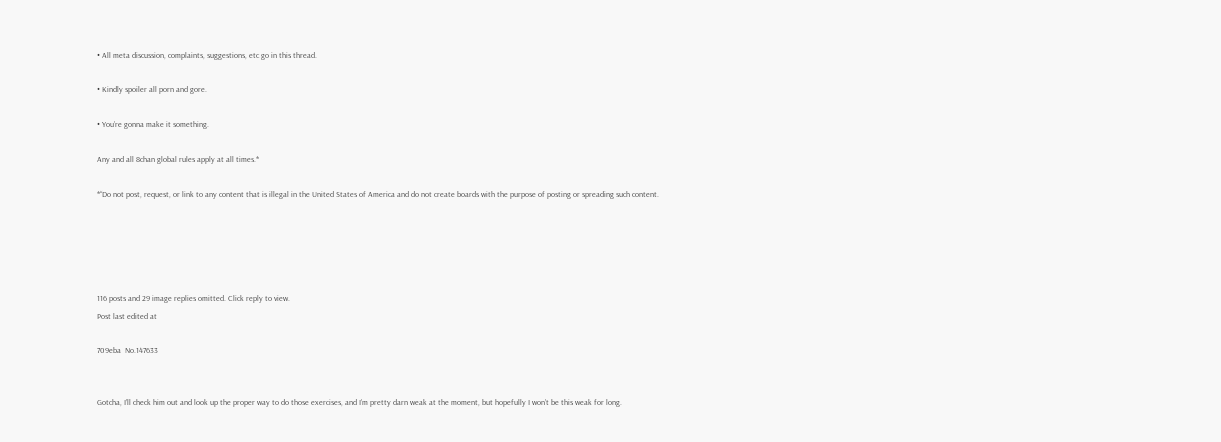• All meta discussion, complaints, suggestions, etc go in this thread.

• Kindly spoiler all porn and gore.

• You’re gonna make it something.

Any and all 8chan global rules apply at all times.*

*“Do not post, request, or link to any content that is illegal in the United States of America and do not create boards with the purpose of posting or spreading such content.





116 posts and 29 image replies omitted. Click reply to view.
Post last edited at

709eba  No.147633


Gotcha, I’ll check him out and look up the proper way to do those exercises, and I’m pretty darn weak at the moment, but hopefully I won’t be this weak for long.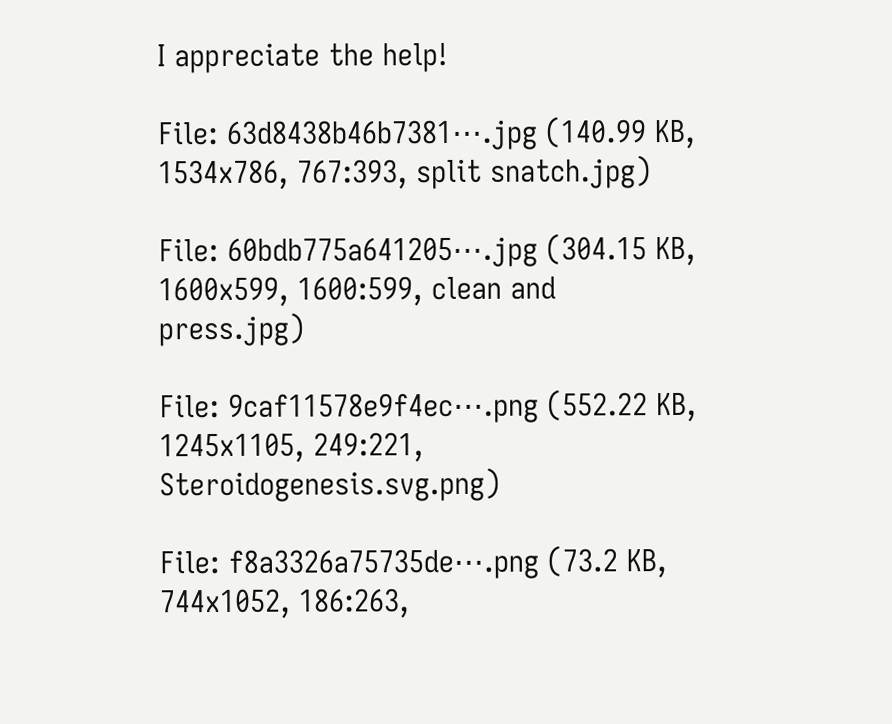I appreciate the help!

File: 63d8438b46b7381⋯.jpg (140.99 KB, 1534x786, 767:393, split snatch.jpg)

File: 60bdb775a641205⋯.jpg (304.15 KB, 1600x599, 1600:599, clean and press.jpg)

File: 9caf11578e9f4ec⋯.png (552.22 KB, 1245x1105, 249:221, Steroidogenesis.svg.png)

File: f8a3326a75735de⋯.png (73.2 KB, 744x1052, 186:263,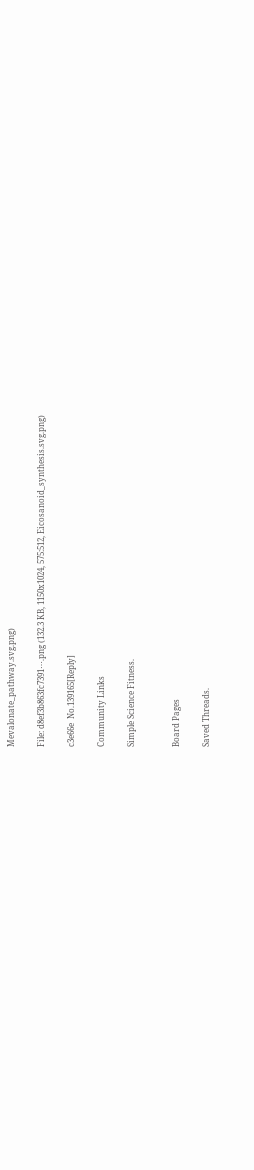Mevalonate_pathway.svg.png)

File: d8ef3b863fc7391⋯.png (132.3 KB, 1150x1024, 575:512, Eicosanoid_synthesis.svg.png)

c3e66e  No.139165[Reply]

Community Links

Simple Science Fitness.


Board Pages

Saved Threads.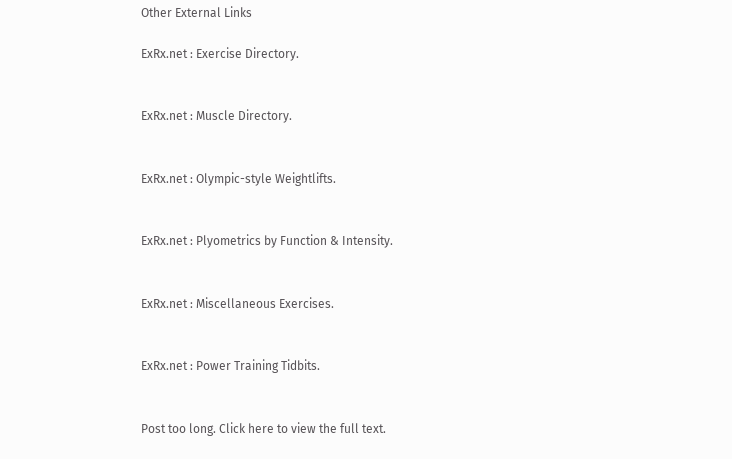Other External Links

ExRx.net : Exercise Directory.


ExRx.net : Muscle Directory.


ExRx.net : Olympic-style Weightlifts.


ExRx.net : Plyometrics by Function & Intensity.


ExRx.net : Miscellaneous Exercises.


ExRx.net : Power Training Tidbits.


Post too long. Click here to view the full text.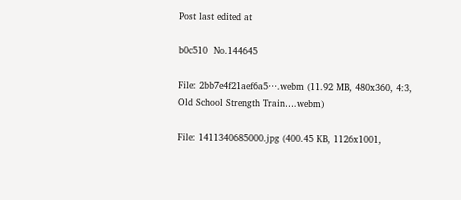Post last edited at

b0c510  No.144645

File: 2bb7e4f21aef6a5⋯.webm (11.92 MB, 480x360, 4:3, Old School Strength Train….webm)

File: 1411340685000.jpg (400.45 KB, 1126x1001,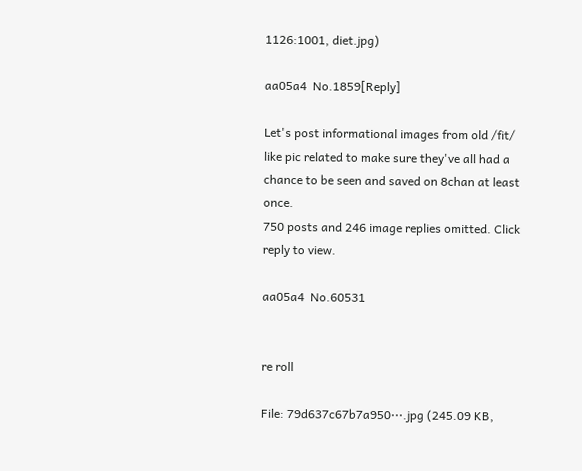1126:1001, diet.jpg)

aa05a4  No.1859[Reply]

Let's post informational images from old /fit/ like pic related to make sure they've all had a chance to be seen and saved on 8chan at least once.
750 posts and 246 image replies omitted. Click reply to view.

aa05a4  No.60531


re roll

File: 79d637c67b7a950⋯.jpg (245.09 KB,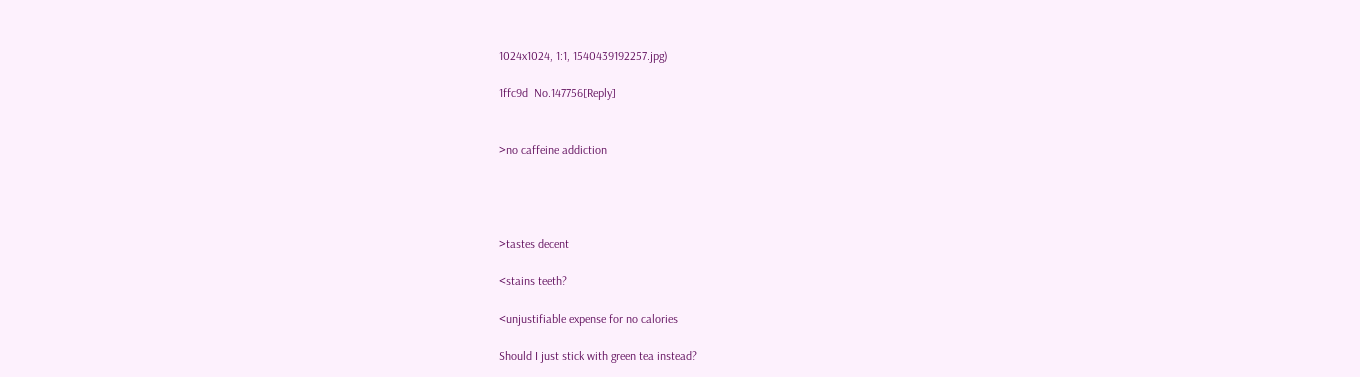1024x1024, 1:1, 1540439192257.jpg)

1ffc9d  No.147756[Reply]


>no caffeine addiction




>tastes decent

<stains teeth?

<unjustifiable expense for no calories

Should I just stick with green tea instead?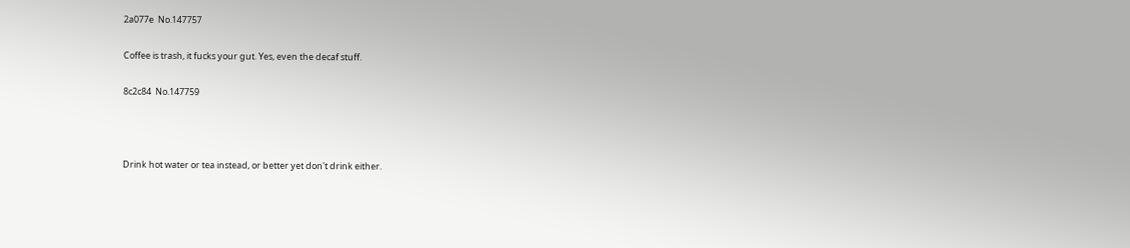2a077e  No.147757

Coffee is trash, it fucks your gut. Yes, even the decaf stuff.

8c2c84  No.147759



Drink hot water or tea instead, or better yet don't drink either.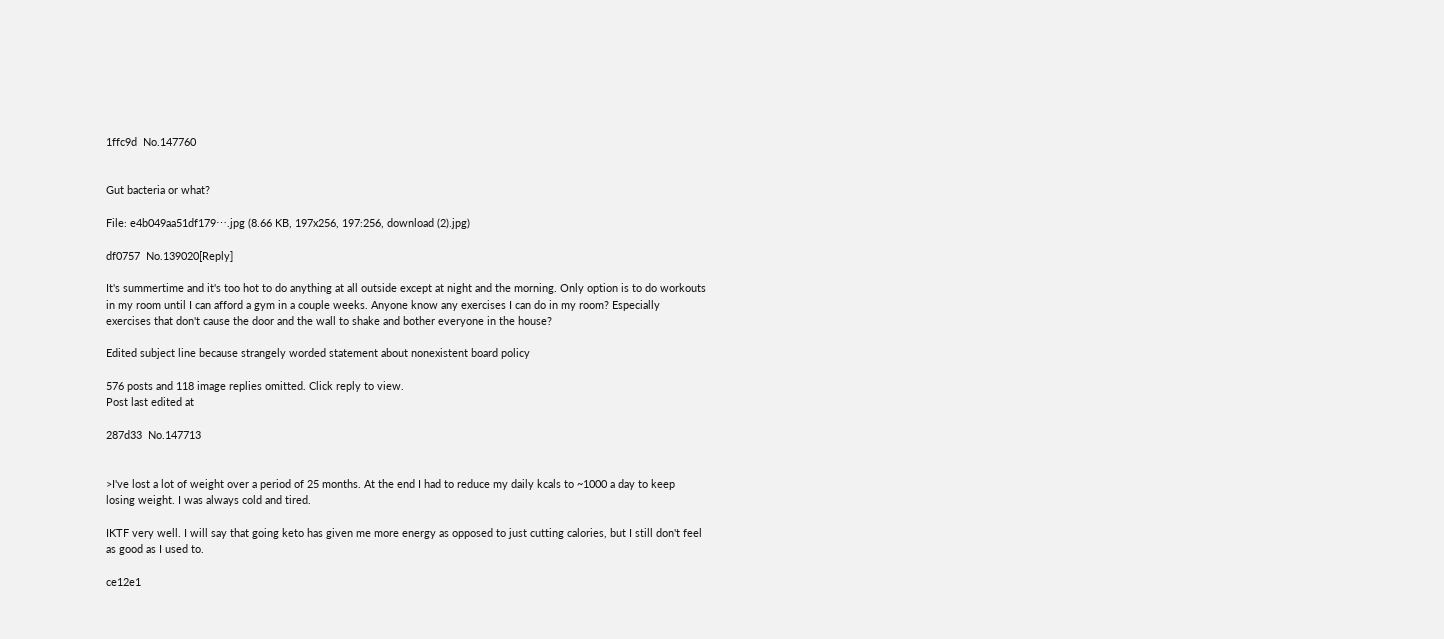1ffc9d  No.147760


Gut bacteria or what?

File: e4b049aa51df179⋯.jpg (8.66 KB, 197x256, 197:256, download (2).jpg)

df0757  No.139020[Reply]

It's summertime and it's too hot to do anything at all outside except at night and the morning. Only option is to do workouts in my room until I can afford a gym in a couple weeks. Anyone know any exercises I can do in my room? Especially exercises that don't cause the door and the wall to shake and bother everyone in the house?

Edited subject line because strangely worded statement about nonexistent board policy

576 posts and 118 image replies omitted. Click reply to view.
Post last edited at

287d33  No.147713


>I've lost a lot of weight over a period of 25 months. At the end I had to reduce my daily kcals to ~1000 a day to keep losing weight. I was always cold and tired.

IKTF very well. I will say that going keto has given me more energy as opposed to just cutting calories, but I still don't feel as good as I used to.

ce12e1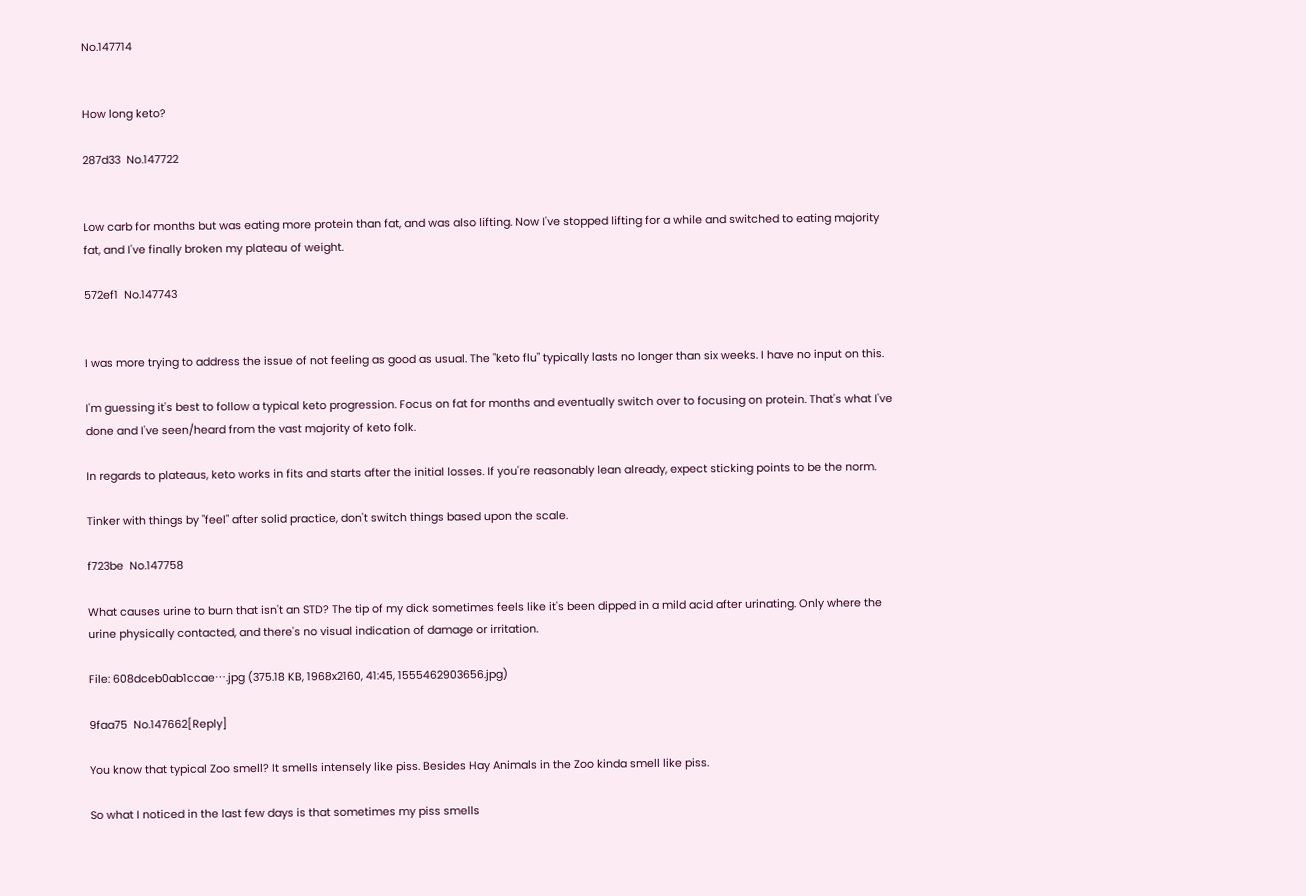No.147714


How long keto?

287d33  No.147722


Low carb for months but was eating more protein than fat, and was also lifting. Now I've stopped lifting for a while and switched to eating majority fat, and I've finally broken my plateau of weight.

572ef1  No.147743


I was more trying to address the issue of not feeling as good as usual. The "keto flu" typically lasts no longer than six weeks. I have no input on this.

I'm guessing it's best to follow a typical keto progression. Focus on fat for months and eventually switch over to focusing on protein. That's what I've done and I've seen/heard from the vast majority of keto folk.

In regards to plateaus, keto works in fits and starts after the initial losses. If you're reasonably lean already, expect sticking points to be the norm.

Tinker with things by "feel" after solid practice, don't switch things based upon the scale.

f723be  No.147758

What causes urine to burn that isn't an STD? The tip of my dick sometimes feels like it's been dipped in a mild acid after urinating. Only where the urine physically contacted, and there's no visual indication of damage or irritation.

File: 608dceb0ab1ccae⋯.jpg (375.18 KB, 1968x2160, 41:45, 1555462903656.jpg)

9faa75  No.147662[Reply]

You know that typical Zoo smell? It smells intensely like piss. Besides Hay Animals in the Zoo kinda smell like piss.

So what I noticed in the last few days is that sometimes my piss smells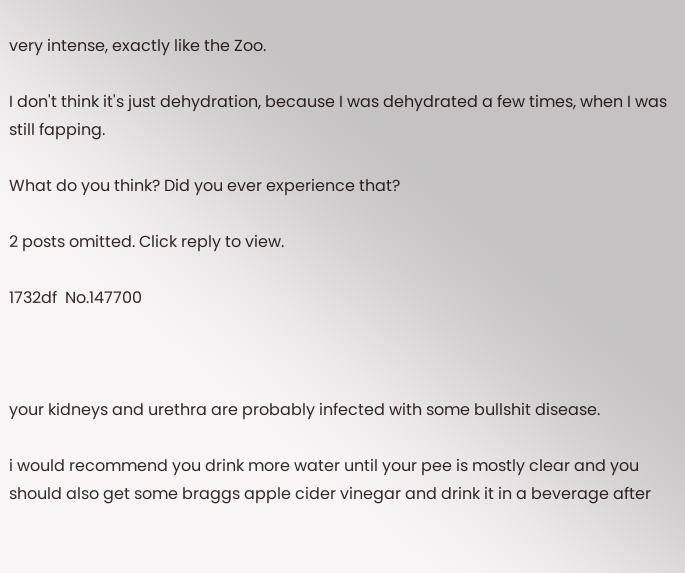very intense, exactly like the Zoo.

I don't think it's just dehydration, because I was dehydrated a few times, when I was still fapping.

What do you think? Did you ever experience that?

2 posts omitted. Click reply to view.

1732df  No.147700



your kidneys and urethra are probably infected with some bullshit disease.

i would recommend you drink more water until your pee is mostly clear and you should also get some braggs apple cider vinegar and drink it in a beverage after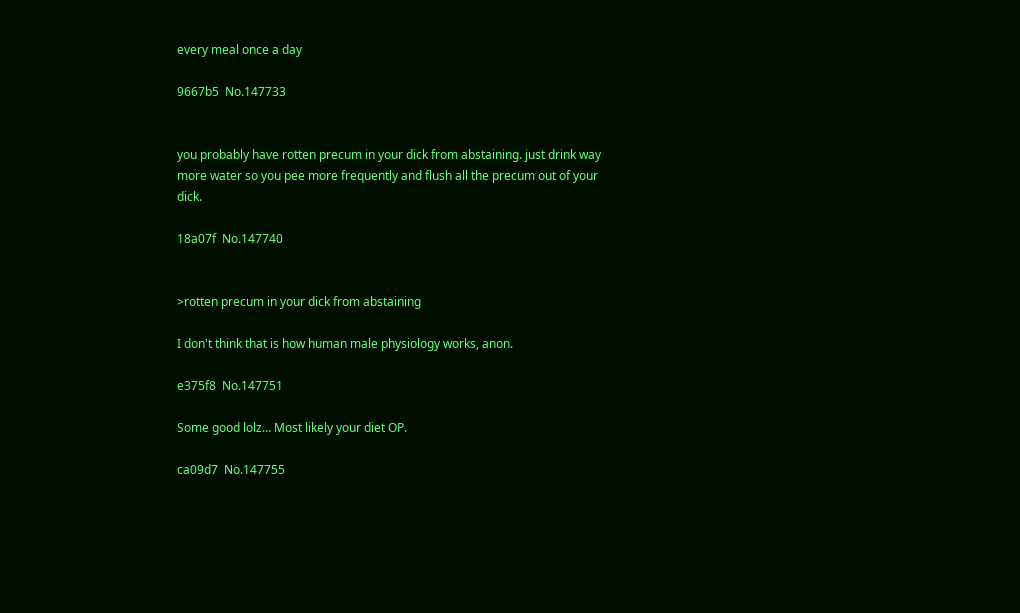every meal once a day

9667b5  No.147733


you probably have rotten precum in your dick from abstaining. just drink way more water so you pee more frequently and flush all the precum out of your dick.

18a07f  No.147740


>rotten precum in your dick from abstaining

I don't think that is how human male physiology works, anon.

e375f8  No.147751

Some good lolz… Most likely your diet OP.

ca09d7  No.147755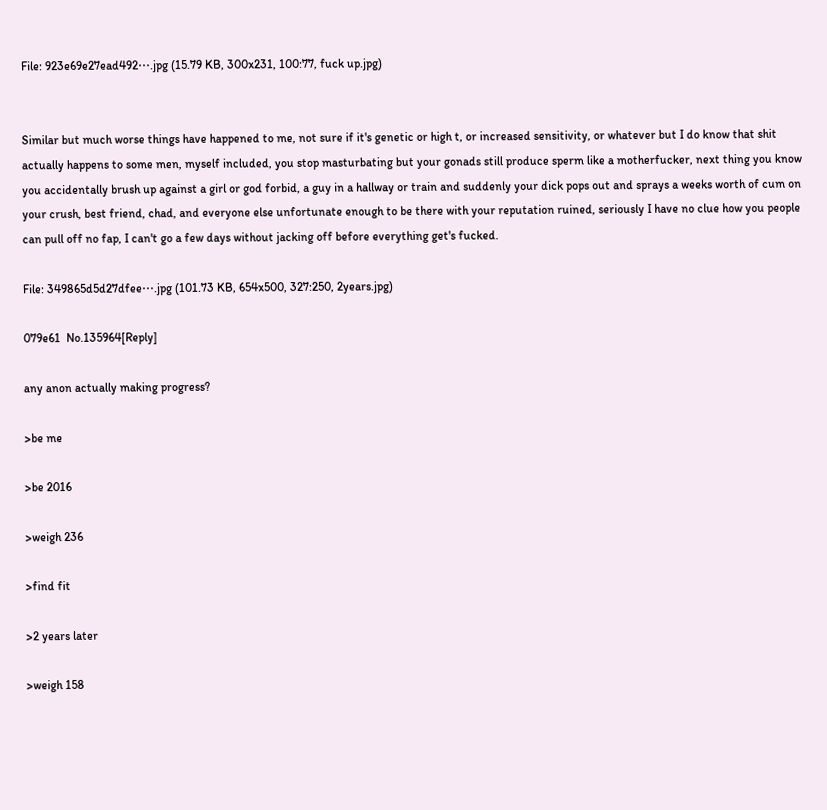File: 923e69e27ead492⋯.jpg (15.79 KB, 300x231, 100:77, fuck up.jpg)


Similar but much worse things have happened to me, not sure if it's genetic or high t, or increased sensitivity, or whatever but I do know that shit actually happens to some men, myself included, you stop masturbating but your gonads still produce sperm like a motherfucker, next thing you know you accidentally brush up against a girl or god forbid, a guy in a hallway or train and suddenly your dick pops out and sprays a weeks worth of cum on your crush, best friend, chad, and everyone else unfortunate enough to be there with your reputation ruined, seriously I have no clue how you people can pull off no fap, I can't go a few days without jacking off before everything get's fucked.

File: 349865d5d27dfee⋯.jpg (101.73 KB, 654x500, 327:250, 2years.jpg)

079e61  No.135964[Reply]

any anon actually making progress?

>be me

>be 2016

>weigh 236

>find fit

>2 years later

>weigh 158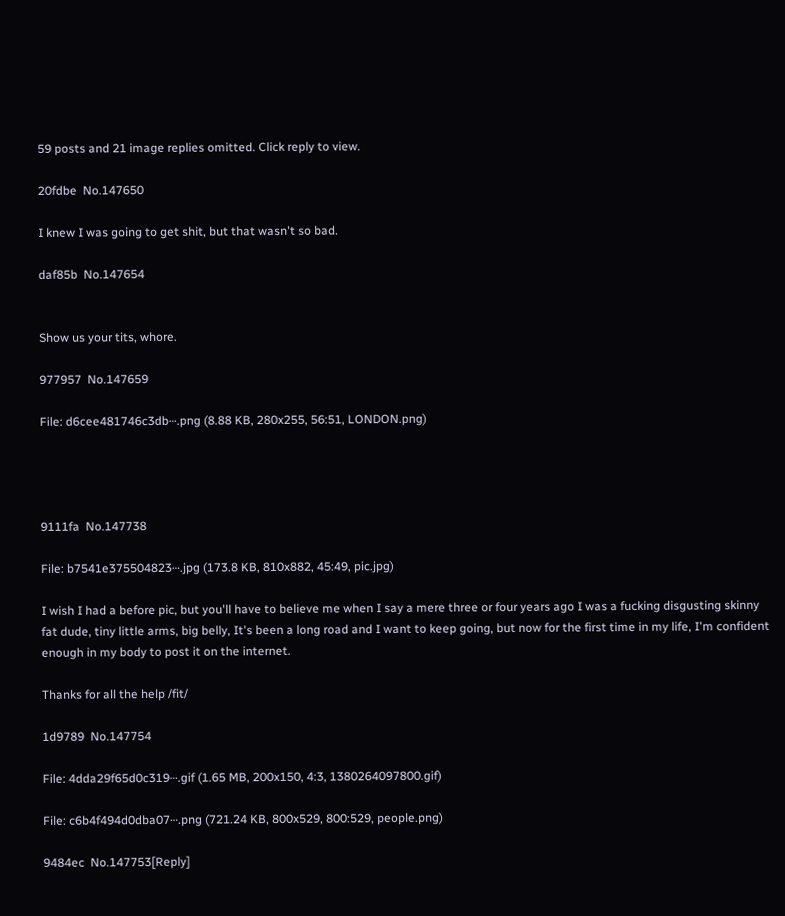59 posts and 21 image replies omitted. Click reply to view.

20fdbe  No.147650

I knew I was going to get shit, but that wasn't so bad.

daf85b  No.147654


Show us your tits, whore.

977957  No.147659

File: d6cee481746c3db⋯.png (8.88 KB, 280x255, 56:51, LONDON.png)




9111fa  No.147738

File: b7541e375504823⋯.jpg (173.8 KB, 810x882, 45:49, pic.jpg)

I wish I had a before pic, but you'll have to believe me when I say a mere three or four years ago I was a fucking disgusting skinny fat dude, tiny little arms, big belly, It's been a long road and I want to keep going, but now for the first time in my life, I'm confident enough in my body to post it on the internet.

Thanks for all the help /fit/

1d9789  No.147754

File: 4dda29f65d0c319⋯.gif (1.65 MB, 200x150, 4:3, 1380264097800.gif)

File: c6b4f494d0dba07⋯.png (721.24 KB, 800x529, 800:529, people.png)

9484ec  No.147753[Reply]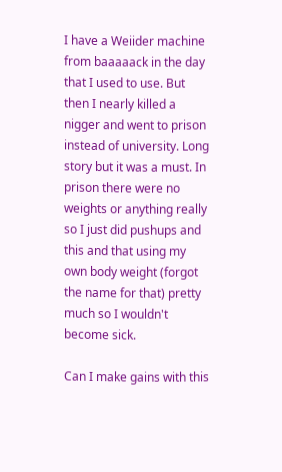I have a Weiider machine from baaaaack in the day that I used to use. But then I nearly killed a nigger and went to prison instead of university. Long story but it was a must. In prison there were no weights or anything really so I just did pushups and this and that using my own body weight (forgot the name for that) pretty much so I wouldn't become sick.

Can I make gains with this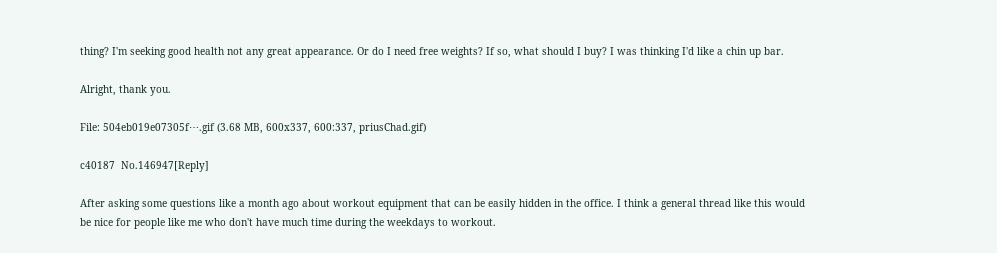thing? I'm seeking good health not any great appearance. Or do I need free weights? If so, what should I buy? I was thinking I'd like a chin up bar.

Alright, thank you.

File: 504eb019e07305f⋯.gif (3.68 MB, 600x337, 600:337, priusChad.gif)

c40187  No.146947[Reply]

After asking some questions like a month ago about workout equipment that can be easily hidden in the office. I think a general thread like this would be nice for people like me who don't have much time during the weekdays to workout.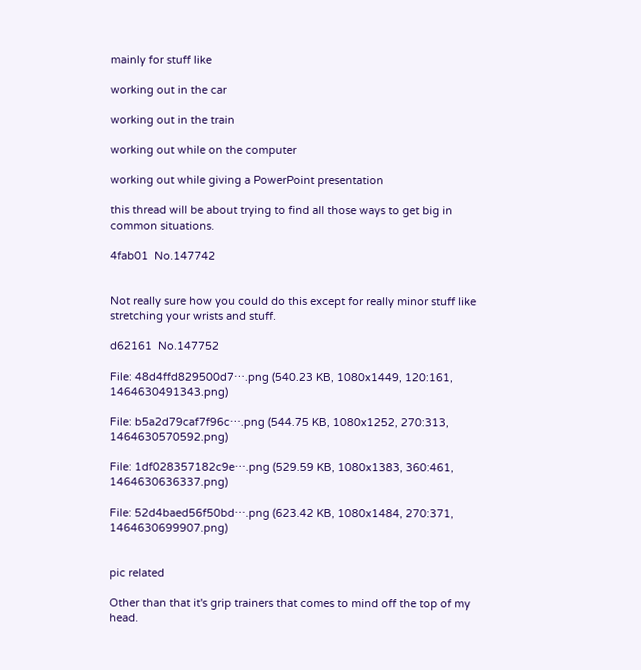mainly for stuff like

working out in the car

working out in the train

working out while on the computer

working out while giving a PowerPoint presentation

this thread will be about trying to find all those ways to get big in common situations.

4fab01  No.147742


Not really sure how you could do this except for really minor stuff like stretching your wrists and stuff.

d62161  No.147752

File: 48d4ffd829500d7⋯.png (540.23 KB, 1080x1449, 120:161, 1464630491343.png)

File: b5a2d79caf7f96c⋯.png (544.75 KB, 1080x1252, 270:313, 1464630570592.png)

File: 1df028357182c9e⋯.png (529.59 KB, 1080x1383, 360:461, 1464630636337.png)

File: 52d4baed56f50bd⋯.png (623.42 KB, 1080x1484, 270:371, 1464630699907.png)


pic related

Other than that it's grip trainers that comes to mind off the top of my head.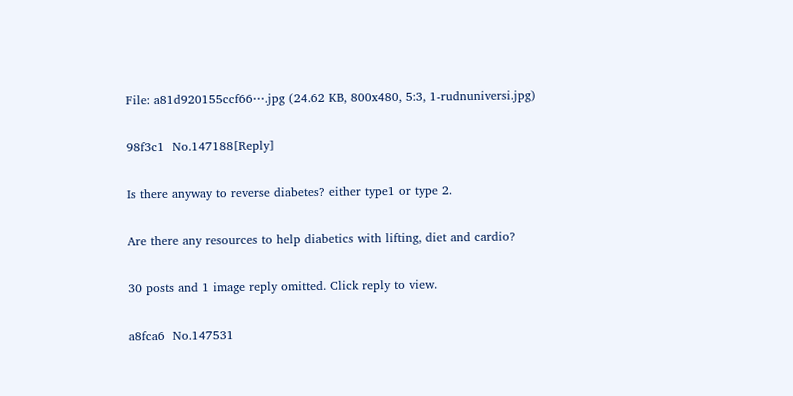File: a81d920155ccf66⋯.jpg (24.62 KB, 800x480, 5:3, 1-rudnuniversi.jpg)

98f3c1  No.147188[Reply]

Is there anyway to reverse diabetes? either type1 or type 2.

Are there any resources to help diabetics with lifting, diet and cardio?

30 posts and 1 image reply omitted. Click reply to view.

a8fca6  No.147531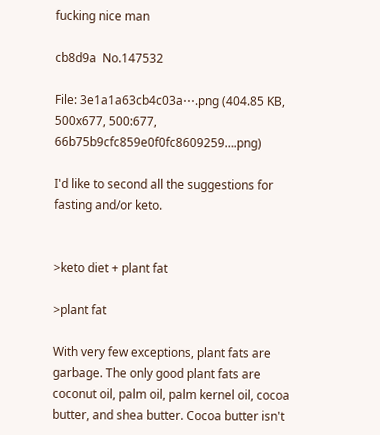fucking nice man

cb8d9a  No.147532

File: 3e1a1a63cb4c03a⋯.png (404.85 KB, 500x677, 500:677, 66b75b9cfc859e0f0fc8609259….png)

I'd like to second all the suggestions for fasting and/or keto.


>keto diet + plant fat

>plant fat

With very few exceptions, plant fats are garbage. The only good plant fats are coconut oil, palm oil, palm kernel oil, cocoa butter, and shea butter. Cocoa butter isn't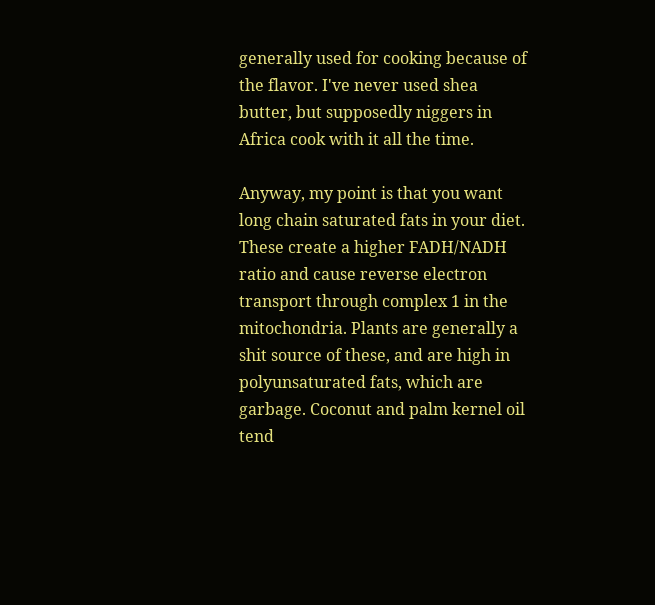generally used for cooking because of the flavor. I've never used shea butter, but supposedly niggers in Africa cook with it all the time.

Anyway, my point is that you want long chain saturated fats in your diet. These create a higher FADH/NADH ratio and cause reverse electron transport through complex 1 in the mitochondria. Plants are generally a shit source of these, and are high in polyunsaturated fats, which are garbage. Coconut and palm kernel oil tend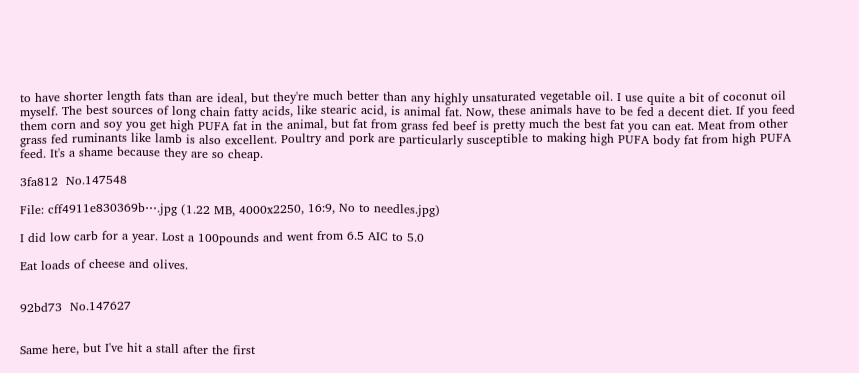to have shorter length fats than are ideal, but they're much better than any highly unsaturated vegetable oil. I use quite a bit of coconut oil myself. The best sources of long chain fatty acids, like stearic acid, is animal fat. Now, these animals have to be fed a decent diet. If you feed them corn and soy you get high PUFA fat in the animal, but fat from grass fed beef is pretty much the best fat you can eat. Meat from other grass fed ruminants like lamb is also excellent. Poultry and pork are particularly susceptible to making high PUFA body fat from high PUFA feed. It's a shame because they are so cheap.

3fa812  No.147548

File: cff4911e830369b⋯.jpg (1.22 MB, 4000x2250, 16:9, No to needles.jpg)

I did low carb for a year. Lost a 100pounds and went from 6.5 AIC to 5.0

Eat loads of cheese and olives.


92bd73  No.147627


Same here, but I've hit a stall after the first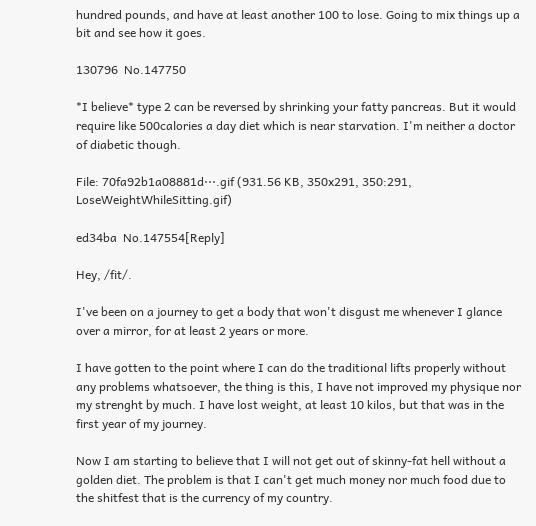hundred pounds, and have at least another 100 to lose. Going to mix things up a bit and see how it goes.

130796  No.147750

*I believe* type 2 can be reversed by shrinking your fatty pancreas. But it would require like 500calories a day diet which is near starvation. I'm neither a doctor of diabetic though.

File: 70fa92b1a08881d⋯.gif (931.56 KB, 350x291, 350:291, LoseWeightWhileSitting.gif)

ed34ba  No.147554[Reply]

Hey, /fit/.

I've been on a journey to get a body that won't disgust me whenever I glance over a mirror, for at least 2 years or more.

I have gotten to the point where I can do the traditional lifts properly without any problems whatsoever, the thing is this, I have not improved my physique nor my strenght by much. I have lost weight, at least 10 kilos, but that was in the first year of my journey.

Now I am starting to believe that I will not get out of skinny-fat hell without a golden diet. The problem is that I can't get much money nor much food due to the shitfest that is the currency of my country.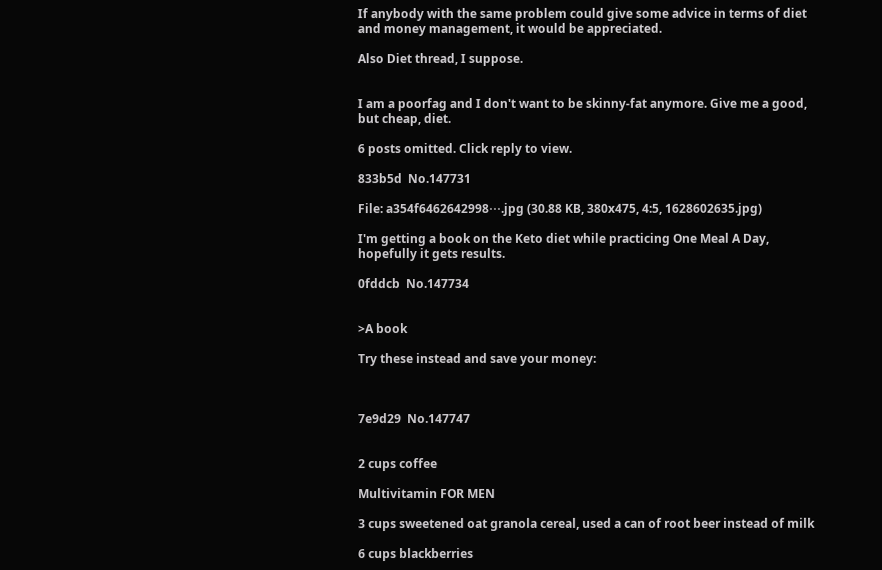If anybody with the same problem could give some advice in terms of diet and money management, it would be appreciated.

Also Diet thread, I suppose.


I am a poorfag and I don't want to be skinny-fat anymore. Give me a good, but cheap, diet.

6 posts omitted. Click reply to view.

833b5d  No.147731

File: a354f6462642998⋯.jpg (30.88 KB, 380x475, 4:5, 1628602635.jpg)

I'm getting a book on the Keto diet while practicing One Meal A Day, hopefully it gets results.

0fddcb  No.147734


>A book

Try these instead and save your money:



7e9d29  No.147747


2 cups coffee

Multivitamin FOR MEN

3 cups sweetened oat granola cereal, used a can of root beer instead of milk

6 cups blackberries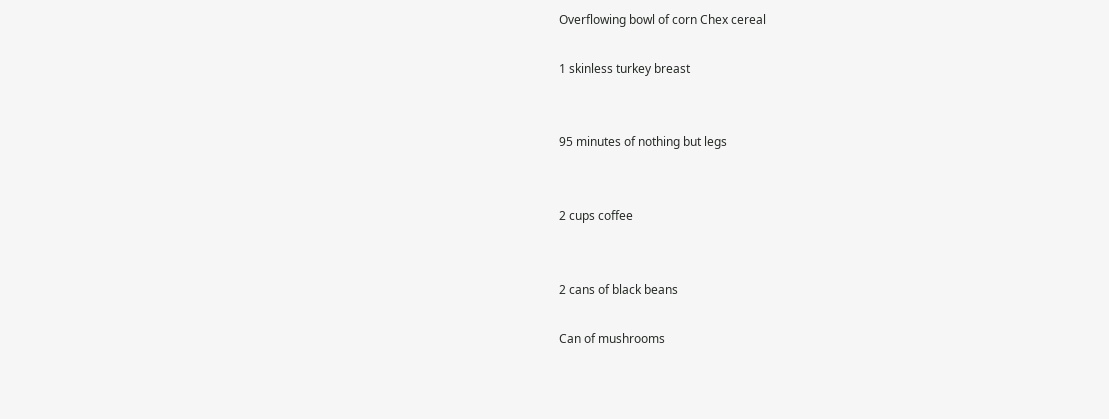Overflowing bowl of corn Chex cereal

1 skinless turkey breast


95 minutes of nothing but legs


2 cups coffee


2 cans of black beans

Can of mushrooms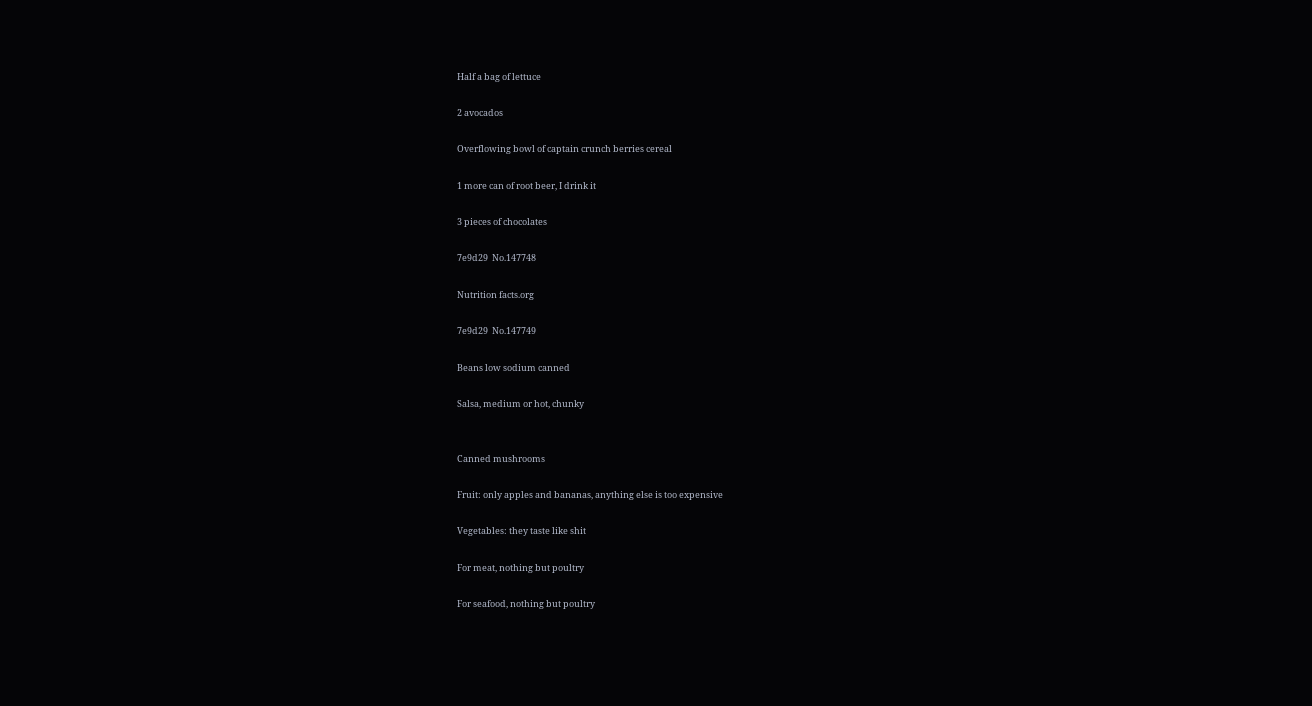Half a bag of lettuce

2 avocados

Overflowing bowl of captain crunch berries cereal

1 more can of root beer, I drink it

3 pieces of chocolates

7e9d29  No.147748

Nutrition facts.org

7e9d29  No.147749

Beans low sodium canned

Salsa, medium or hot, chunky


Canned mushrooms

Fruit: only apples and bananas, anything else is too expensive

Vegetables: they taste like shit

For meat, nothing but poultry

For seafood, nothing but poultry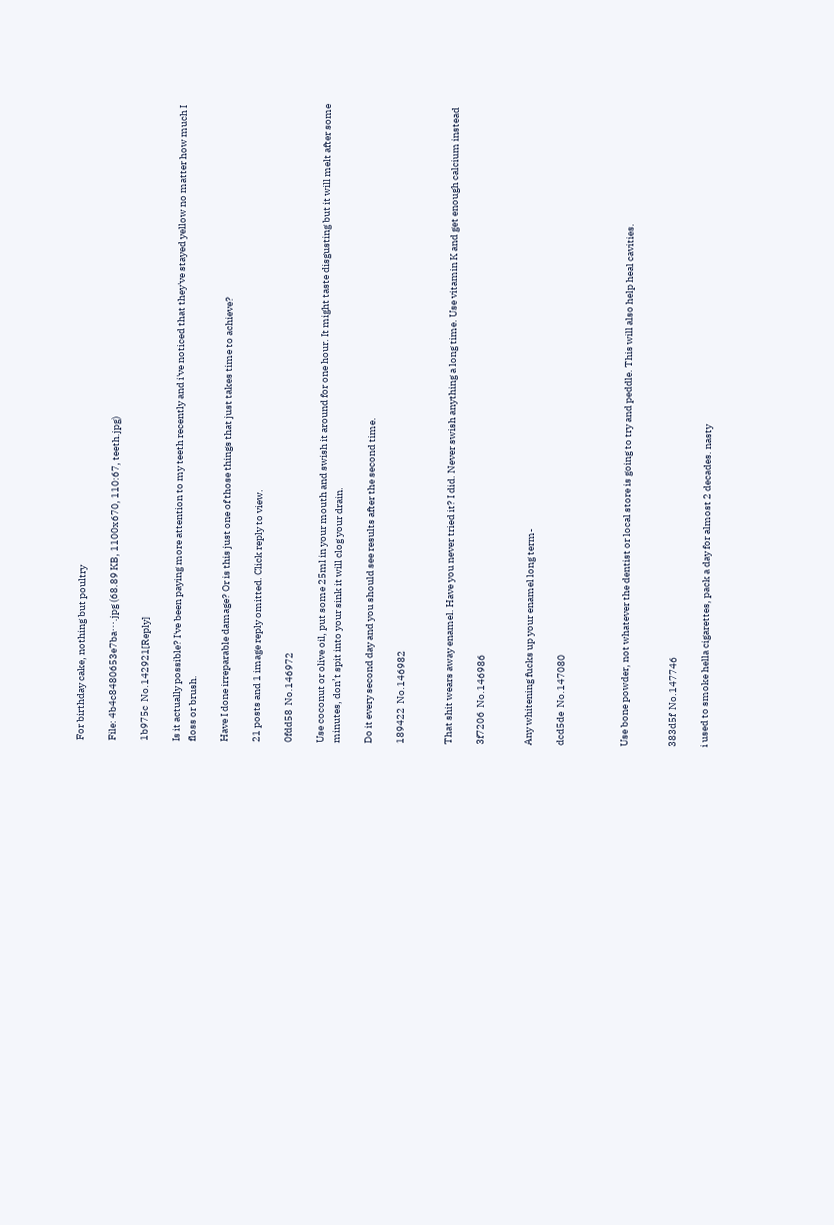For birthday cake, nothing but poultry

File: 4b4c8480653e7ba⋯.jpg (68.89 KB, 1100x670, 110:67, teeth.jpg)

1b975c  No.142921[Reply]

Is it actually possible? I've been paying more attention to my teeth recently and i've noticed that they've stayed yellow no matter how much I floss or brush.

Have I done irreparable damage? Or is this just one of those things that just takes time to achieve?

21 posts and 1 image reply omitted. Click reply to view.

0fdd58  No.146972

Use coconut or olive oil, put some 25ml in your mouth and swish it around for one hour. It might taste disgusting but it will melt after some minutes, don’t spit into your sink it will clog your drain.

Do it every second day and you should see results after the second time.

189422  No.146982


That shit wears away enamel. Have you never tried it? I did. Never swish anything a long time. Use vitamin K and get enough calcium instead

3f7206  No.146986


Any whitening fucks up your enamel long term-

dcd5de  No.147080



Use bone powder, not whatever the dentist or local store is going to try and peddle. This will also help heal cavities.


383d5f  No.147746

i used to smoke hella cigarettes, pack a day for almost 2 decades. nasty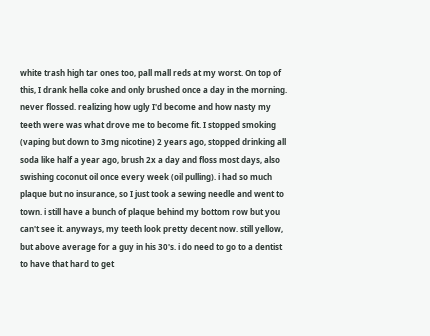white trash high tar ones too, pall mall reds at my worst. On top of this, I drank hella coke and only brushed once a day in the morning. never flossed. realizing how ugly I'd become and how nasty my teeth were was what drove me to become fit. I stopped smoking (vaping but down to 3mg nicotine) 2 years ago, stopped drinking all soda like half a year ago, brush 2x a day and floss most days, also swishing coconut oil once every week (oil pulling). i had so much plaque but no insurance, so I just took a sewing needle and went to town. i still have a bunch of plaque behind my bottom row but you can't see it. anyways, my teeth look pretty decent now. still yellow, but above average for a guy in his 30's. i do need to go to a dentist to have that hard to get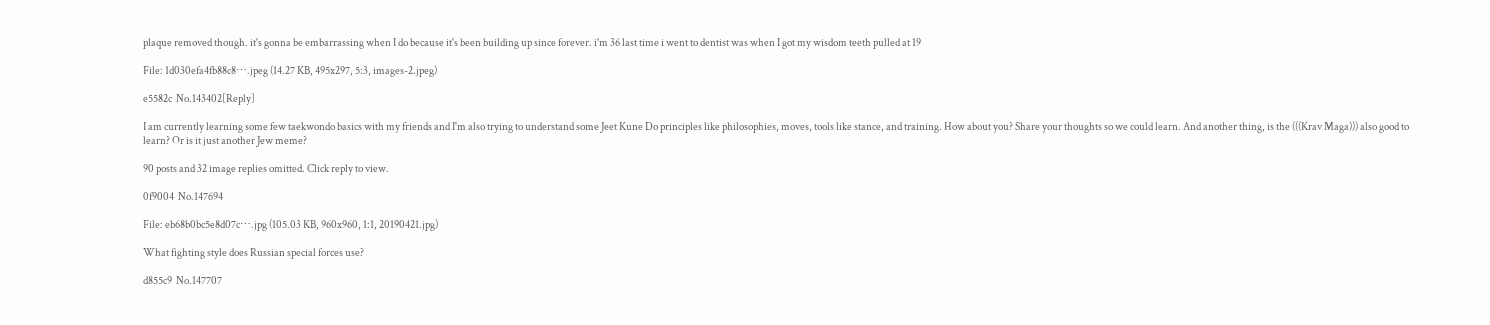plaque removed though. it's gonna be embarrassing when I do because it's been building up since forever. i'm 36 last time i went to dentist was when I got my wisdom teeth pulled at 19

File: 1d030efa4fb88c8⋯.jpeg (14.27 KB, 495x297, 5:3, images-2.jpeg)

e5582c  No.143402[Reply]

I am currently learning some few taekwondo basics with my friends and I'm also trying to understand some Jeet Kune Do principles like philosophies, moves, tools like stance, and training. How about you? Share your thoughts so we could learn. And another thing, is the (((Krav Maga))) also good to learn? Or is it just another Jew meme?

90 posts and 32 image replies omitted. Click reply to view.

0f9004  No.147694

File: eb68b0bc5e8d07c⋯.jpg (105.03 KB, 960x960, 1:1, 20190421.jpg)

What fighting style does Russian special forces use?

d855c9  No.147707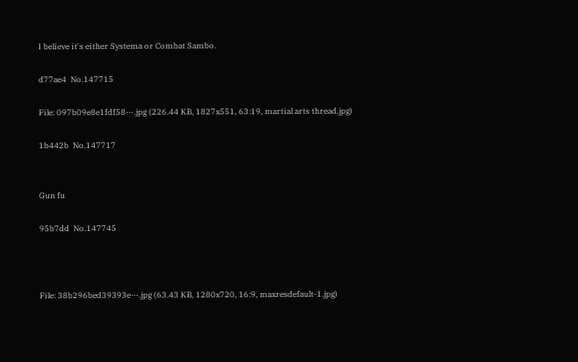I believe it's either Systema or Combat Sambo.

d77ae4  No.147715

File: 097b09e8e1fdf58⋯.jpg (226.44 KB, 1827x551, 63:19, martial arts thread.jpg)

1b442b  No.147717


Gun fu

95b7dd  No.147745



File: 38b296bed39393e⋯.jpg (63.43 KB, 1280x720, 16:9, maxresdefault-1.jpg)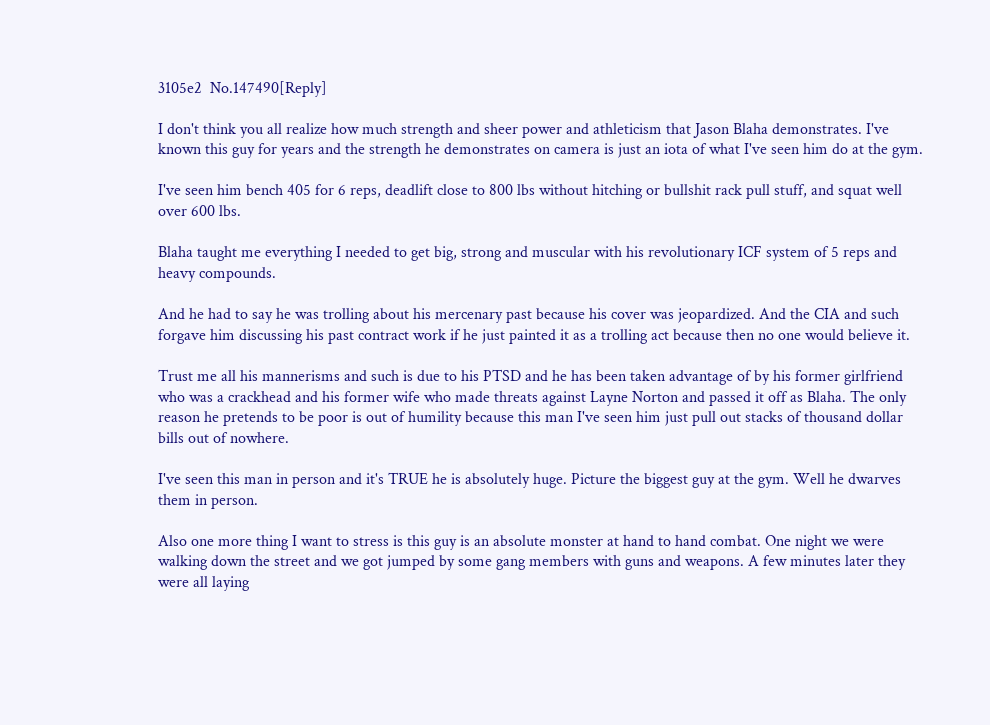3105e2  No.147490[Reply]

I don't think you all realize how much strength and sheer power and athleticism that Jason Blaha demonstrates. I've known this guy for years and the strength he demonstrates on camera is just an iota of what I've seen him do at the gym.

I've seen him bench 405 for 6 reps, deadlift close to 800 lbs without hitching or bullshit rack pull stuff, and squat well over 600 lbs.

Blaha taught me everything I needed to get big, strong and muscular with his revolutionary ICF system of 5 reps and heavy compounds.

And he had to say he was trolling about his mercenary past because his cover was jeopardized. And the CIA and such forgave him discussing his past contract work if he just painted it as a trolling act because then no one would believe it.

Trust me all his mannerisms and such is due to his PTSD and he has been taken advantage of by his former girlfriend who was a crackhead and his former wife who made threats against Layne Norton and passed it off as Blaha. The only reason he pretends to be poor is out of humility because this man I've seen him just pull out stacks of thousand dollar bills out of nowhere.

I've seen this man in person and it's TRUE he is absolutely huge. Picture the biggest guy at the gym. Well he dwarves them in person.

Also one more thing I want to stress is this guy is an absolute monster at hand to hand combat. One night we were walking down the street and we got jumped by some gang members with guns and weapons. A few minutes later they were all laying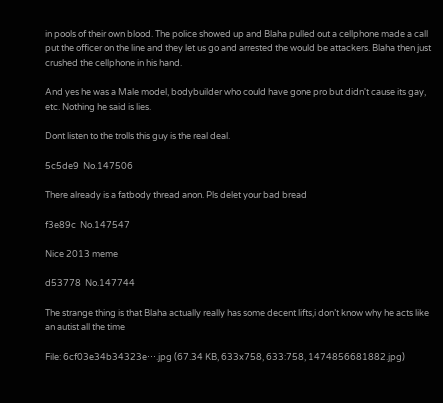in pools of their own blood. The police showed up and Blaha pulled out a cellphone made a call put the officer on the line and they let us go and arrested the would be attackers. Blaha then just crushed the cellphone in his hand.

And yes he was a Male model, bodybuilder who could have gone pro but didn't cause its gay, etc. Nothing he said is lies.

Dont listen to the trolls this guy is the real deal.

5c5de9  No.147506

There already is a fatbody thread anon. Pls delet your bad bread

f3e89c  No.147547

Nice 2013 meme

d53778  No.147744

The strange thing is that Blaha actually really has some decent lifts,i don’t know why he acts like an autist all the time

File: 6cf03e34b34323e⋯.jpg (67.34 KB, 633x758, 633:758, 1474856681882.jpg)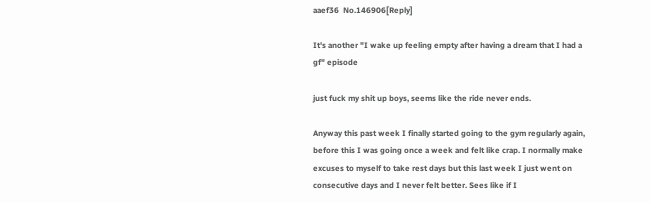aaef36  No.146906[Reply]

It's another "I wake up feeling empty after having a dream that I had a gf" episode

just fuck my shit up boys, seems like the ride never ends.

Anyway this past week I finally started going to the gym regularly again, before this I was going once a week and felt like crap. I normally make excuses to myself to take rest days but this last week I just went on consecutive days and I never felt better. Sees like if I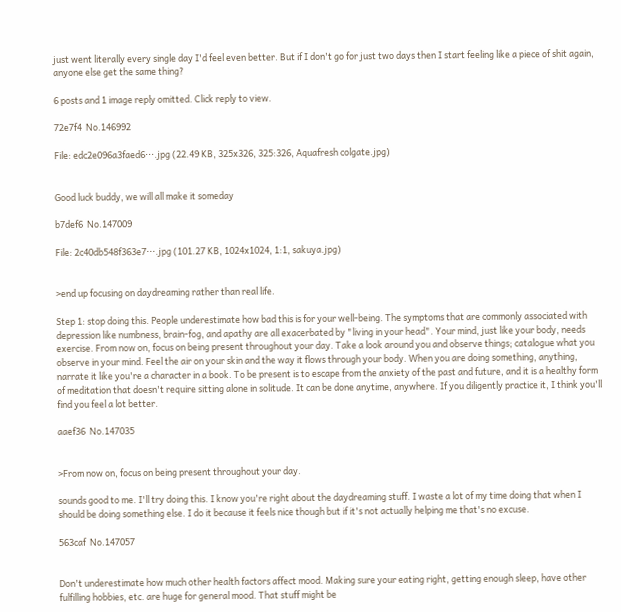just went literally every single day I'd feel even better. But if I don't go for just two days then I start feeling like a piece of shit again, anyone else get the same thing?

6 posts and 1 image reply omitted. Click reply to view.

72e7f4  No.146992

File: edc2e096a3faed6⋯.jpg (22.49 KB, 325x326, 325:326, Aquafresh colgate.jpg)


Good luck buddy, we will all make it someday

b7def6  No.147009

File: 2c40db548f363e7⋯.jpg (101.27 KB, 1024x1024, 1:1, sakuya.jpg)


>end up focusing on daydreaming rather than real life.

Step 1: stop doing this. People underestimate how bad this is for your well-being. The symptoms that are commonly associated with depression like numbness, brain-fog, and apathy are all exacerbated by "living in your head". Your mind, just like your body, needs exercise. From now on, focus on being present throughout your day. Take a look around you and observe things; catalogue what you observe in your mind. Feel the air on your skin and the way it flows through your body. When you are doing something, anything, narrate it like you're a character in a book. To be present is to escape from the anxiety of the past and future, and it is a healthy form of meditation that doesn't require sitting alone in solitude. It can be done anytime, anywhere. If you diligently practice it, I think you'll find you feel a lot better.

aaef36  No.147035


>From now on, focus on being present throughout your day.

sounds good to me. I'll try doing this. I know you're right about the daydreaming stuff. I waste a lot of my time doing that when I should be doing something else. I do it because it feels nice though but if it's not actually helping me that's no excuse.

563caf  No.147057


Don't underestimate how much other health factors affect mood. Making sure your eating right, getting enough sleep, have other fulfilling hobbies, etc. are huge for general mood. That stuff might be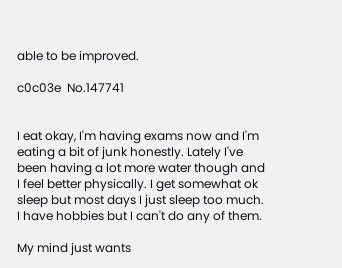able to be improved.

c0c03e  No.147741


I eat okay, I'm having exams now and I'm eating a bit of junk honestly. Lately I've been having a lot more water though and I feel better physically. I get somewhat ok sleep but most days I just sleep too much. I have hobbies but I can't do any of them.

My mind just wants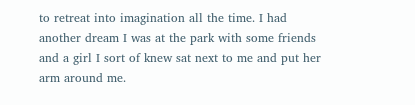to retreat into imagination all the time. I had another dream I was at the park with some friends and a girl I sort of knew sat next to me and put her arm around me.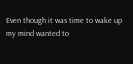Even though it was time to wake up my mind wanted to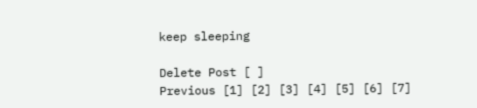keep sleeping

Delete Post [ ]
Previous [1] [2] [3] [4] [5] [6] [7]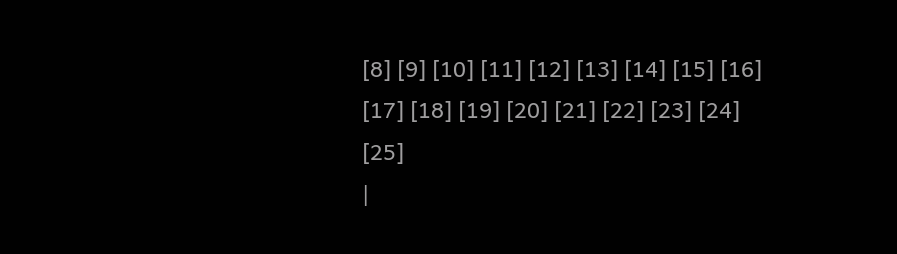[8] [9] [10] [11] [12] [13] [14] [15] [16] [17] [18] [19] [20] [21] [22] [23] [24] [25]
|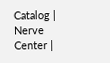Catalog | Nerve Center |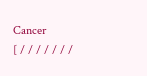Cancer
[ / / / / / / /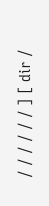/ / / / / / ] [ dir /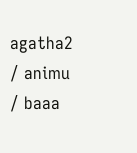agatha2 / animu / baaa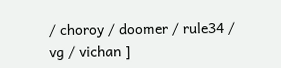/ choroy / doomer / rule34 / vg / vichan ]